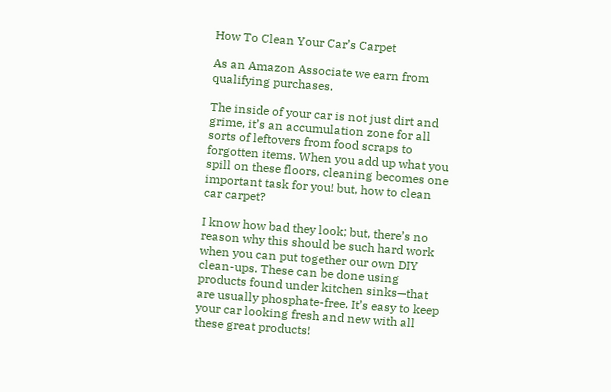How To Clean Your Car’s Carpet

As an Amazon Associate we earn from qualifying purchases.

The inside of your car is not just dirt and grime, it’s an accumulation zone for all sorts of leftovers from food scraps to forgotten items. When you add up what you spill on these floors, cleaning becomes one important task for you! but, how to clean car carpet?

I know how bad they look; but, there’s no reason why this should be such hard work when you can put together our own DIY clean-ups. These can be done using products found under kitchen sinks—that are usually phosphate-free. It’s easy to keep your car looking fresh and new with all these great products!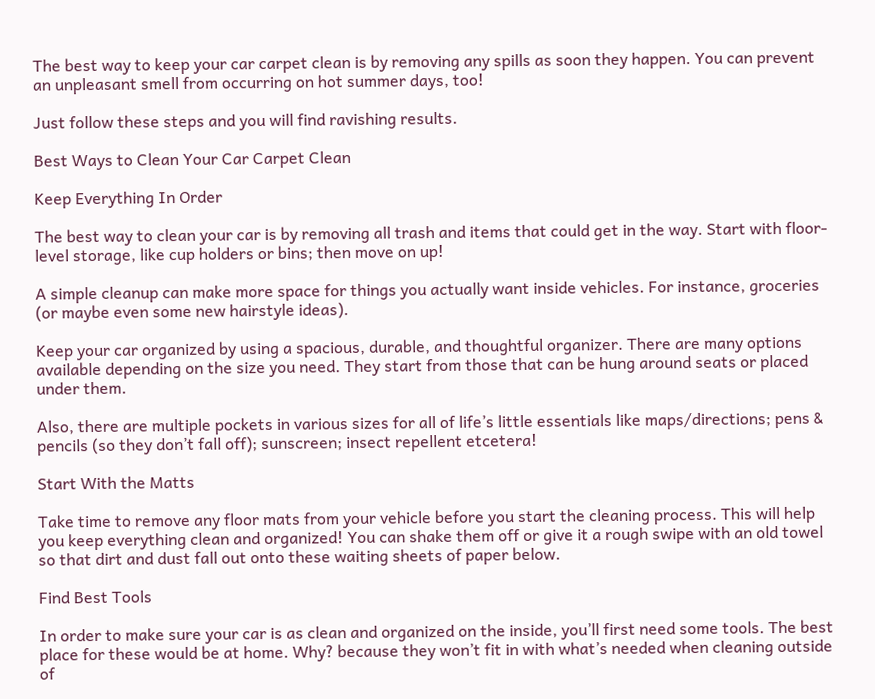The best way to keep your car carpet clean is by removing any spills as soon they happen. You can prevent an unpleasant smell from occurring on hot summer days, too!

Just follow these steps and you will find ravishing results.

Best Ways to Clean Your Car Carpet Clean

Keep Everything In Order

The best way to clean your car is by removing all trash and items that could get in the way. Start with floor-level storage, like cup holders or bins; then move on up!

A simple cleanup can make more space for things you actually want inside vehicles. For instance, groceries (or maybe even some new hairstyle ideas).

Keep your car organized by using a spacious, durable, and thoughtful organizer. There are many options available depending on the size you need. They start from those that can be hung around seats or placed under them.

Also, there are multiple pockets in various sizes for all of life’s little essentials like maps/directions; pens & pencils (so they don’t fall off); sunscreen; insect repellent etcetera!

Start With the Matts

Take time to remove any floor mats from your vehicle before you start the cleaning process. This will help you keep everything clean and organized! You can shake them off or give it a rough swipe with an old towel so that dirt and dust fall out onto these waiting sheets of paper below.

Find Best Tools

In order to make sure your car is as clean and organized on the inside, you’ll first need some tools. The best place for these would be at home. Why? because they won’t fit in with what’s needed when cleaning outside of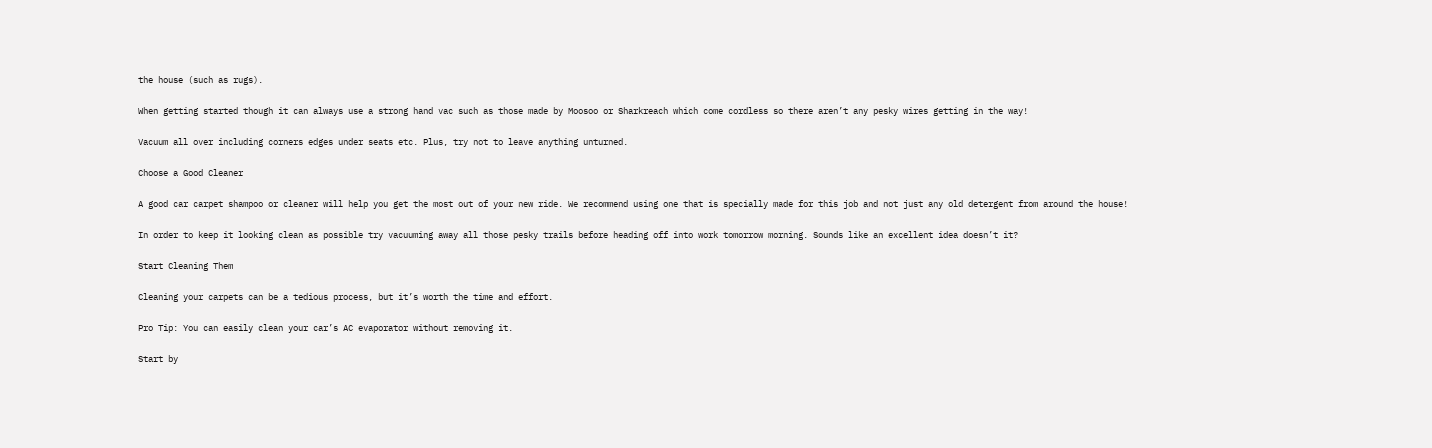the house (such as rugs).

When getting started though it can always use a strong hand vac such as those made by Moosoo or Sharkreach which come cordless so there aren’t any pesky wires getting in the way!

Vacuum all over including corners edges under seats etc. Plus, try not to leave anything unturned.

Choose a Good Cleaner

A good car carpet shampoo or cleaner will help you get the most out of your new ride. We recommend using one that is specially made for this job and not just any old detergent from around the house!

In order to keep it looking clean as possible try vacuuming away all those pesky trails before heading off into work tomorrow morning. Sounds like an excellent idea doesn’t it?

Start Cleaning Them

Cleaning your carpets can be a tedious process, but it’s worth the time and effort.

Pro Tip: You can easily clean your car’s AC evaporator without removing it.

Start by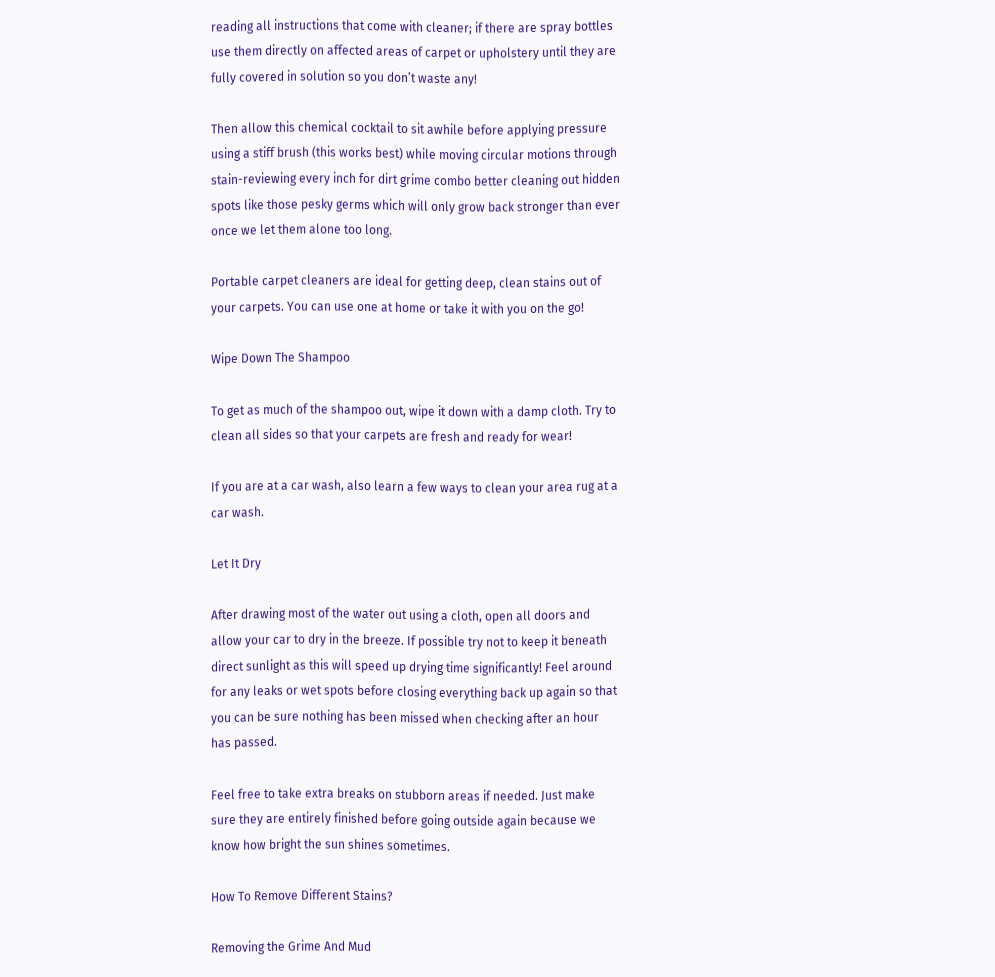reading all instructions that come with cleaner; if there are spray bottles use them directly on affected areas of carpet or upholstery until they are fully covered in solution so you don’t waste any!

Then allow this chemical cocktail to sit awhile before applying pressure using a stiff brush (this works best) while moving circular motions through stain-reviewing every inch for dirt grime combo better cleaning out hidden spots like those pesky germs which will only grow back stronger than ever once we let them alone too long.

Portable carpet cleaners are ideal for getting deep, clean stains out of your carpets. You can use one at home or take it with you on the go!

Wipe Down The Shampoo

To get as much of the shampoo out, wipe it down with a damp cloth. Try to clean all sides so that your carpets are fresh and ready for wear!

If you are at a car wash, also learn a few ways to clean your area rug at a car wash.

Let It Dry

After drawing most of the water out using a cloth, open all doors and allow your car to dry in the breeze. If possible try not to keep it beneath direct sunlight as this will speed up drying time significantly! Feel around for any leaks or wet spots before closing everything back up again so that you can be sure nothing has been missed when checking after an hour has passed.

Feel free to take extra breaks on stubborn areas if needed. Just make sure they are entirely finished before going outside again because we know how bright the sun shines sometimes.

How To Remove Different Stains?

Removing the Grime And Mud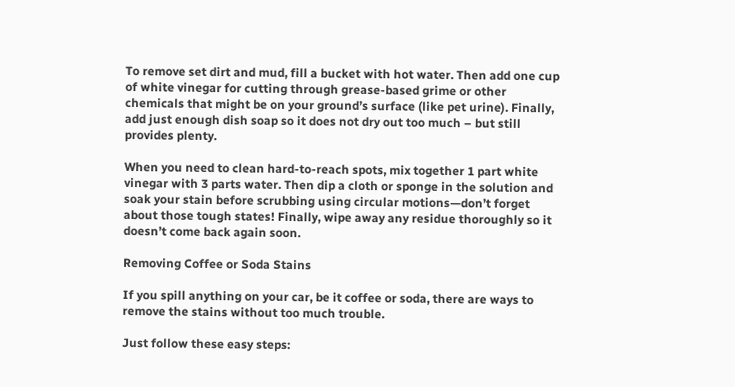To remove set dirt and mud, fill a bucket with hot water. Then add one cup of white vinegar for cutting through grease-based grime or other chemicals that might be on your ground’s surface (like pet urine). Finally, add just enough dish soap so it does not dry out too much – but still provides plenty.

When you need to clean hard-to-reach spots, mix together 1 part white vinegar with 3 parts water. Then dip a cloth or sponge in the solution and soak your stain before scrubbing using circular motions—don’t forget about those tough states! Finally, wipe away any residue thoroughly so it doesn’t come back again soon.

Removing Coffee or Soda Stains

If you spill anything on your car, be it coffee or soda, there are ways to remove the stains without too much trouble.

Just follow these easy steps: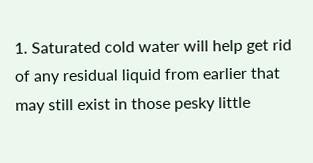1. Saturated cold water will help get rid of any residual liquid from earlier that may still exist in those pesky little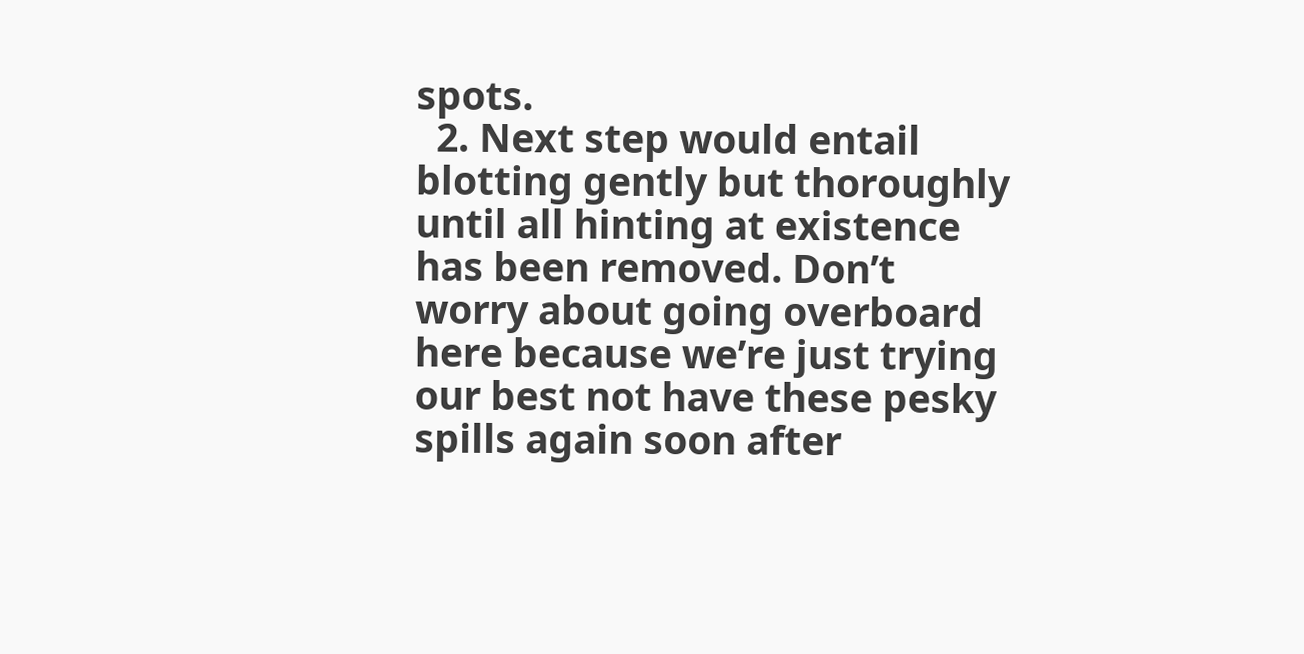spots.
  2. Next step would entail blotting gently but thoroughly until all hinting at existence has been removed. Don’t worry about going overboard here because we’re just trying our best not have these pesky spills again soon after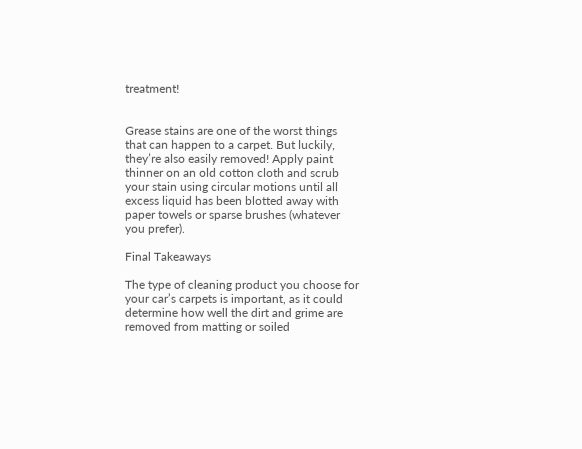treatment!


Grease stains are one of the worst things that can happen to a carpet. But luckily, they’re also easily removed! Apply paint thinner on an old cotton cloth and scrub your stain using circular motions until all excess liquid has been blotted away with paper towels or sparse brushes (whatever you prefer).

Final Takeaways

The type of cleaning product you choose for your car’s carpets is important, as it could determine how well the dirt and grime are removed from matting or soiled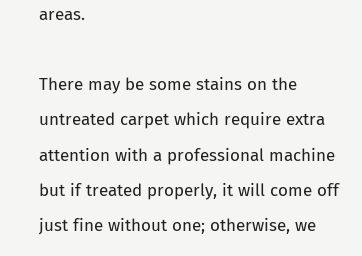areas.

There may be some stains on the untreated carpet which require extra attention with a professional machine but if treated properly, it will come off just fine without one; otherwise, we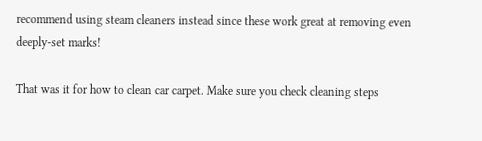recommend using steam cleaners instead since these work great at removing even deeply-set marks!

That was it for how to clean car carpet. Make sure you check cleaning steps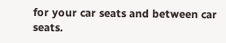for your car seats and between car seats.